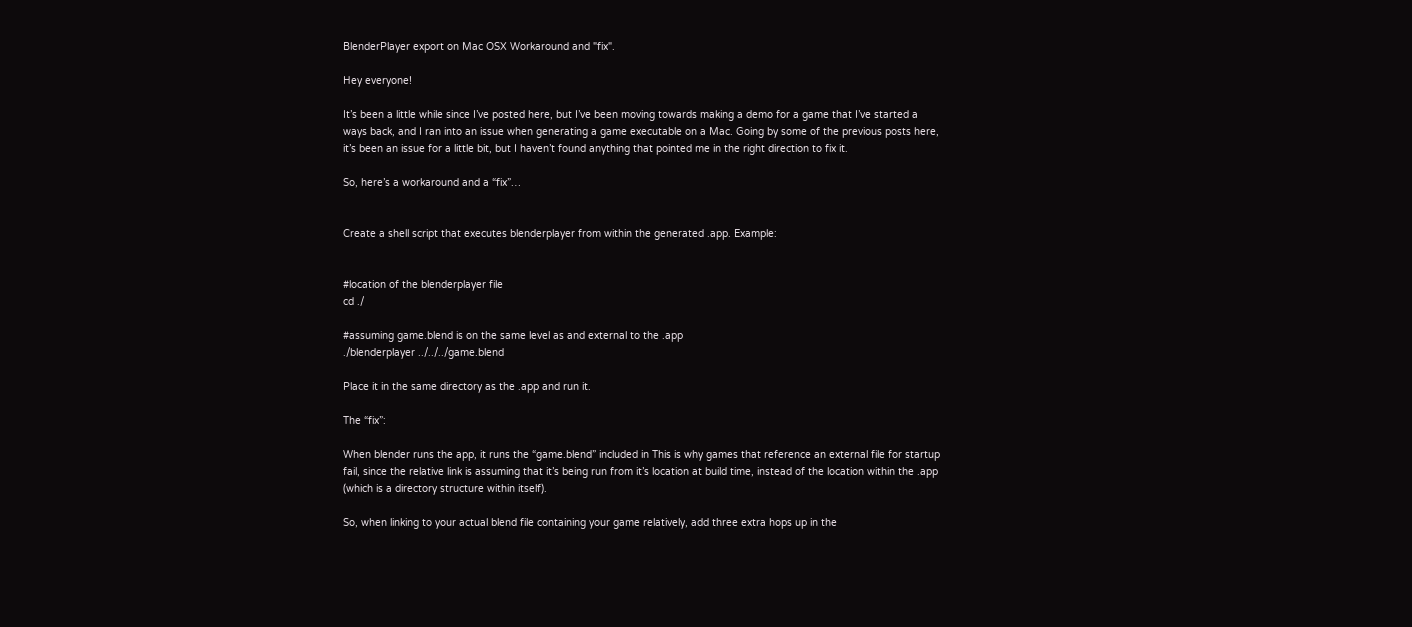BlenderPlayer export on Mac OSX Workaround and "fix".

Hey everyone!

It’s been a little while since I’ve posted here, but I’ve been moving towards making a demo for a game that I’ve started a ways back, and I ran into an issue when generating a game executable on a Mac. Going by some of the previous posts here, it’s been an issue for a little bit, but I haven’t found anything that pointed me in the right direction to fix it.

So, here’s a workaround and a “fix”…


Create a shell script that executes blenderplayer from within the generated .app. Example:


#location of the blenderplayer file
cd ./

#assuming game.blend is on the same level as and external to the .app
./blenderplayer ../../../game.blend

Place it in the same directory as the .app and run it.

The “fix”:

When blender runs the app, it runs the “game.blend” included in This is why games that reference an external file for startup fail, since the relative link is assuming that it’s being run from it’s location at build time, instead of the location within the .app (which is a directory structure within itself).

So, when linking to your actual blend file containing your game relatively, add three extra hops up in the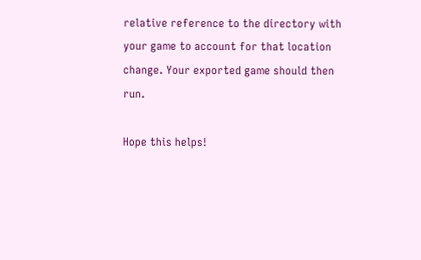relative reference to the directory with your game to account for that location change. Your exported game should then run.

Hope this helps!